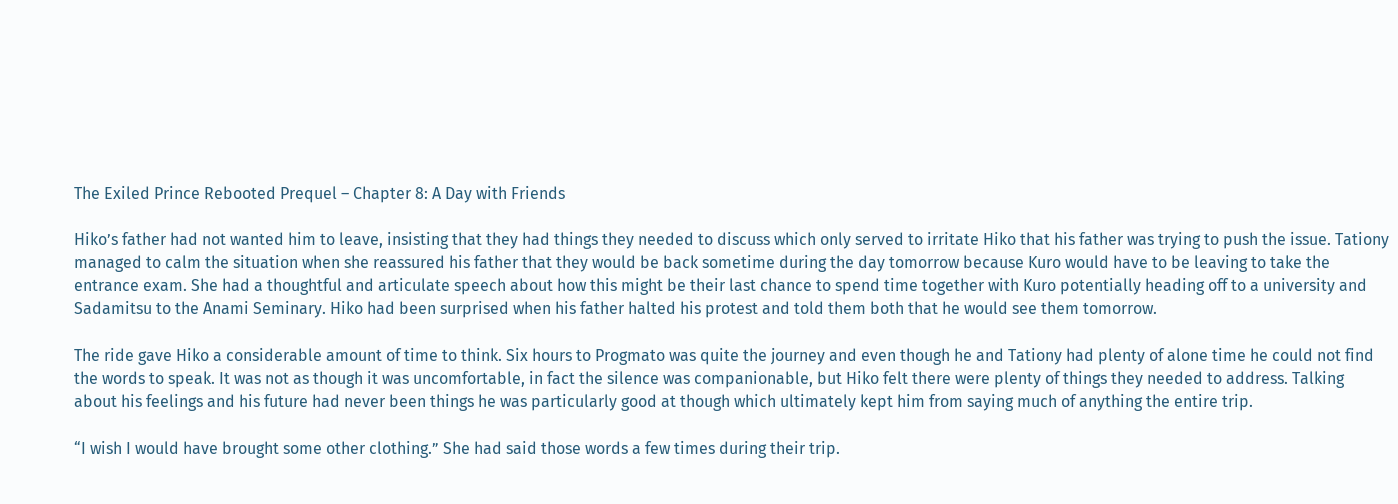The Exiled Prince Rebooted Prequel – Chapter 8: A Day with Friends

Hiko’s father had not wanted him to leave, insisting that they had things they needed to discuss which only served to irritate Hiko that his father was trying to push the issue. Tationy managed to calm the situation when she reassured his father that they would be back sometime during the day tomorrow because Kuro would have to be leaving to take the entrance exam. She had a thoughtful and articulate speech about how this might be their last chance to spend time together with Kuro potentially heading off to a university and Sadamitsu to the Anami Seminary. Hiko had been surprised when his father halted his protest and told them both that he would see them tomorrow.

The ride gave Hiko a considerable amount of time to think. Six hours to Progmato was quite the journey and even though he and Tationy had plenty of alone time he could not find the words to speak. It was not as though it was uncomfortable, in fact the silence was companionable, but Hiko felt there were plenty of things they needed to address. Talking about his feelings and his future had never been things he was particularly good at though which ultimately kept him from saying much of anything the entire trip.

“I wish I would have brought some other clothing.” She had said those words a few times during their trip.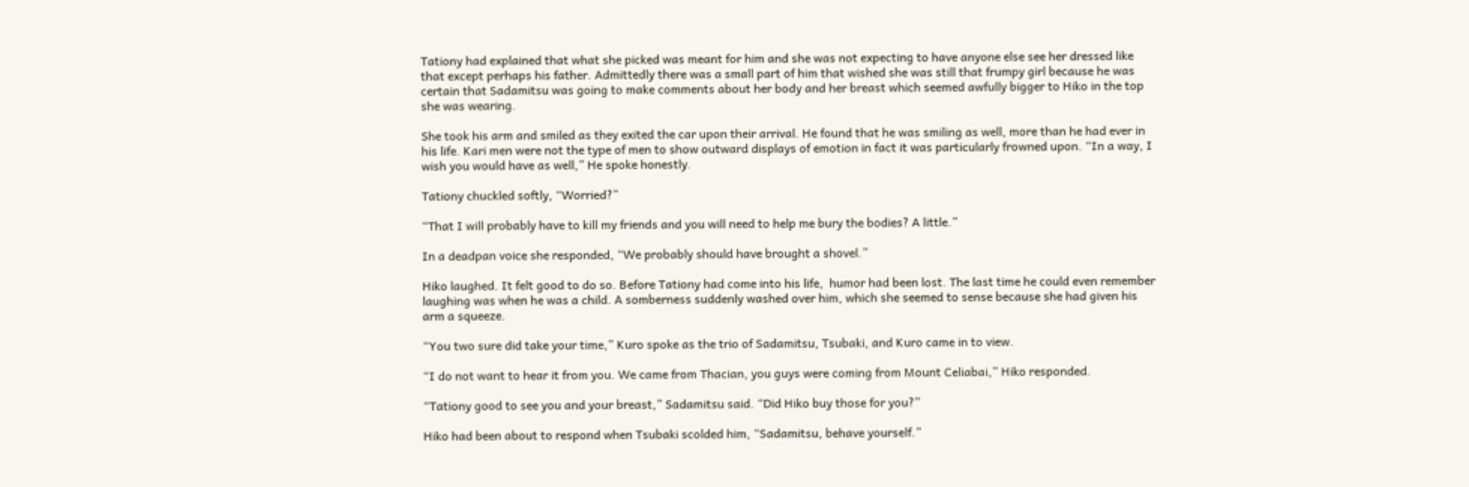Tationy had explained that what she picked was meant for him and she was not expecting to have anyone else see her dressed like that except perhaps his father. Admittedly there was a small part of him that wished she was still that frumpy girl because he was certain that Sadamitsu was going to make comments about her body and her breast which seemed awfully bigger to Hiko in the top she was wearing.

She took his arm and smiled as they exited the car upon their arrival. He found that he was smiling as well, more than he had ever in his life. Kari men were not the type of men to show outward displays of emotion in fact it was particularly frowned upon. “In a way, I wish you would have as well,” He spoke honestly.

Tationy chuckled softly, “Worried?”

“That I will probably have to kill my friends and you will need to help me bury the bodies? A little.”

In a deadpan voice she responded, “We probably should have brought a shovel.”

Hiko laughed. It felt good to do so. Before Tationy had come into his life,  humor had been lost. The last time he could even remember laughing was when he was a child. A somberness suddenly washed over him, which she seemed to sense because she had given his arm a squeeze.

“You two sure did take your time,” Kuro spoke as the trio of Sadamitsu, Tsubaki, and Kuro came in to view.

“I do not want to hear it from you. We came from Thacian, you guys were coming from Mount Celiabai,” Hiko responded.

“Tationy good to see you and your breast,” Sadamitsu said. “Did Hiko buy those for you?”

Hiko had been about to respond when Tsubaki scolded him, “Sadamitsu, behave yourself.”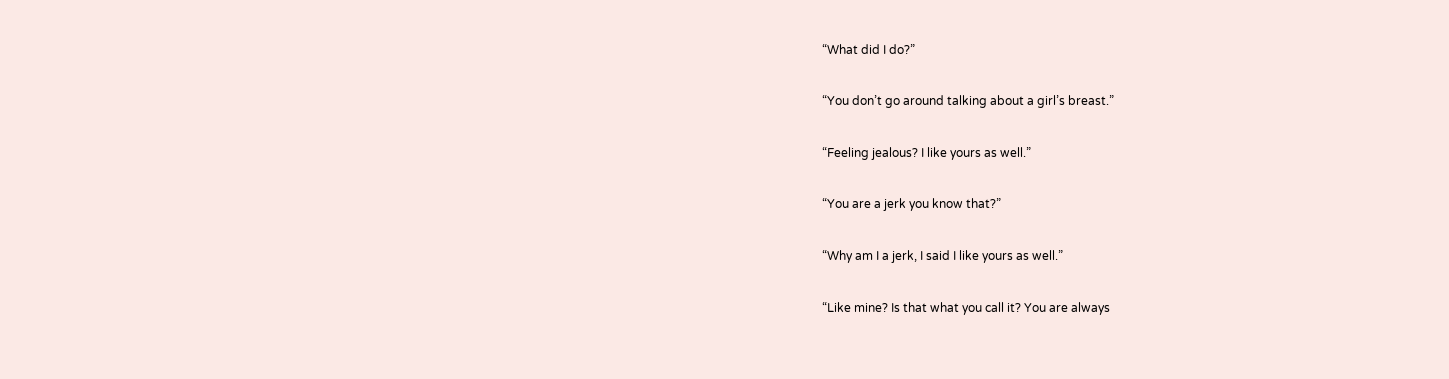“What did I do?”

“You don’t go around talking about a girl’s breast.”

“Feeling jealous? I like yours as well.”

“You are a jerk you know that?”

“Why am I a jerk, I said I like yours as well.”

“Like mine? Is that what you call it? You are always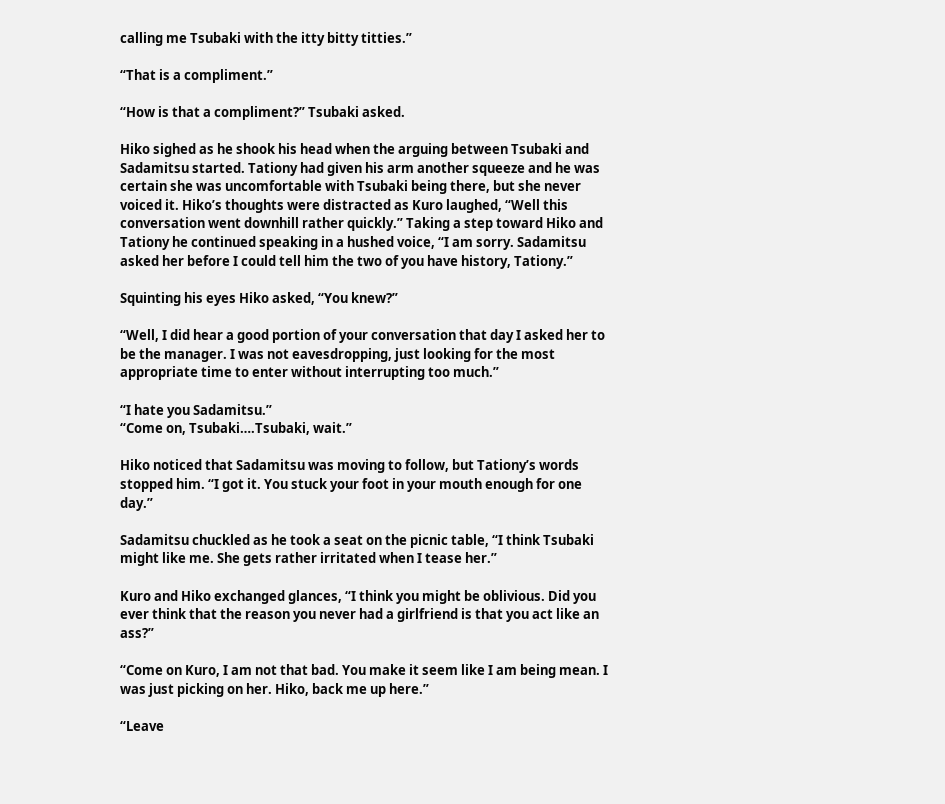calling me Tsubaki with the itty bitty titties.”

“That is a compliment.”

“How is that a compliment?” Tsubaki asked.

Hiko sighed as he shook his head when the arguing between Tsubaki and Sadamitsu started. Tationy had given his arm another squeeze and he was certain she was uncomfortable with Tsubaki being there, but she never voiced it. Hiko’s thoughts were distracted as Kuro laughed, “Well this conversation went downhill rather quickly.” Taking a step toward Hiko and Tationy he continued speaking in a hushed voice, “I am sorry. Sadamitsu asked her before I could tell him the two of you have history, Tationy.”

Squinting his eyes Hiko asked, “You knew?”

“Well, I did hear a good portion of your conversation that day I asked her to be the manager. I was not eavesdropping, just looking for the most appropriate time to enter without interrupting too much.”

“I hate you Sadamitsu.”
“Come on, Tsubaki….Tsubaki, wait.”

Hiko noticed that Sadamitsu was moving to follow, but Tationy’s words stopped him. “I got it. You stuck your foot in your mouth enough for one day.”

Sadamitsu chuckled as he took a seat on the picnic table, “I think Tsubaki might like me. She gets rather irritated when I tease her.”

Kuro and Hiko exchanged glances, “I think you might be oblivious. Did you ever think that the reason you never had a girlfriend is that you act like an ass?”

“Come on Kuro, I am not that bad. You make it seem like I am being mean. I was just picking on her. Hiko, back me up here.”

“Leave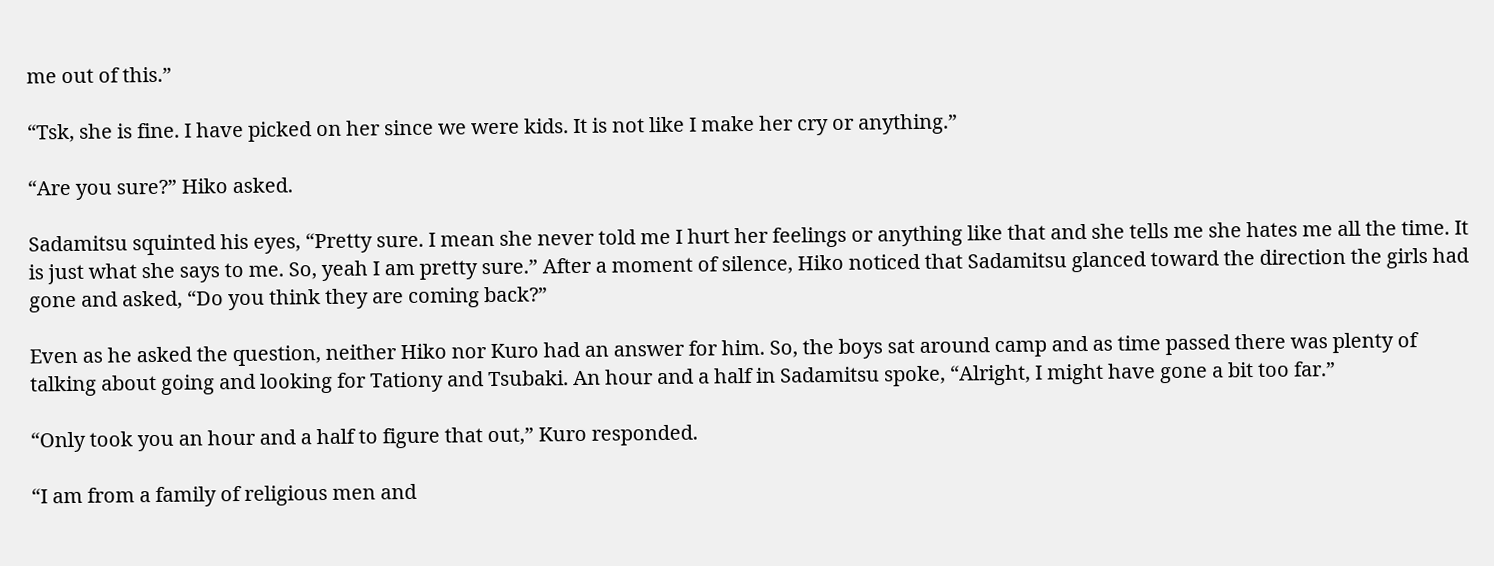me out of this.”

“Tsk, she is fine. I have picked on her since we were kids. It is not like I make her cry or anything.”

“Are you sure?” Hiko asked.

Sadamitsu squinted his eyes, “Pretty sure. I mean she never told me I hurt her feelings or anything like that and she tells me she hates me all the time. It is just what she says to me. So, yeah I am pretty sure.” After a moment of silence, Hiko noticed that Sadamitsu glanced toward the direction the girls had gone and asked, “Do you think they are coming back?”

Even as he asked the question, neither Hiko nor Kuro had an answer for him. So, the boys sat around camp and as time passed there was plenty of talking about going and looking for Tationy and Tsubaki. An hour and a half in Sadamitsu spoke, “Alright, I might have gone a bit too far.”

“Only took you an hour and a half to figure that out,” Kuro responded.

“I am from a family of religious men and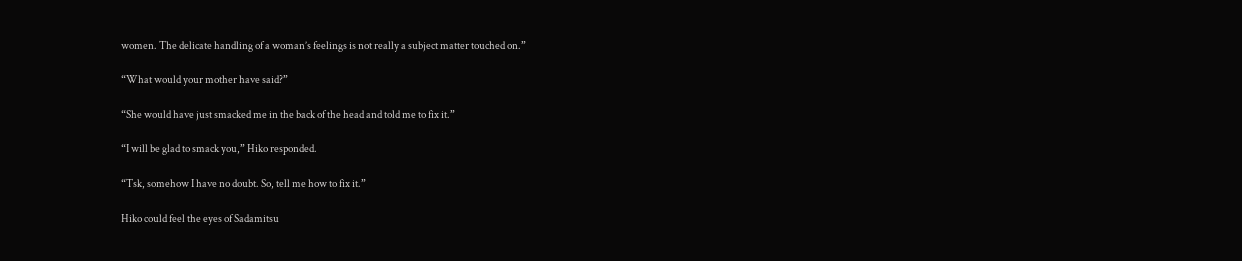women. The delicate handling of a woman’s feelings is not really a subject matter touched on.”

“What would your mother have said?”

“She would have just smacked me in the back of the head and told me to fix it.”

“I will be glad to smack you,” Hiko responded.

“Tsk, somehow I have no doubt. So, tell me how to fix it.”

Hiko could feel the eyes of Sadamitsu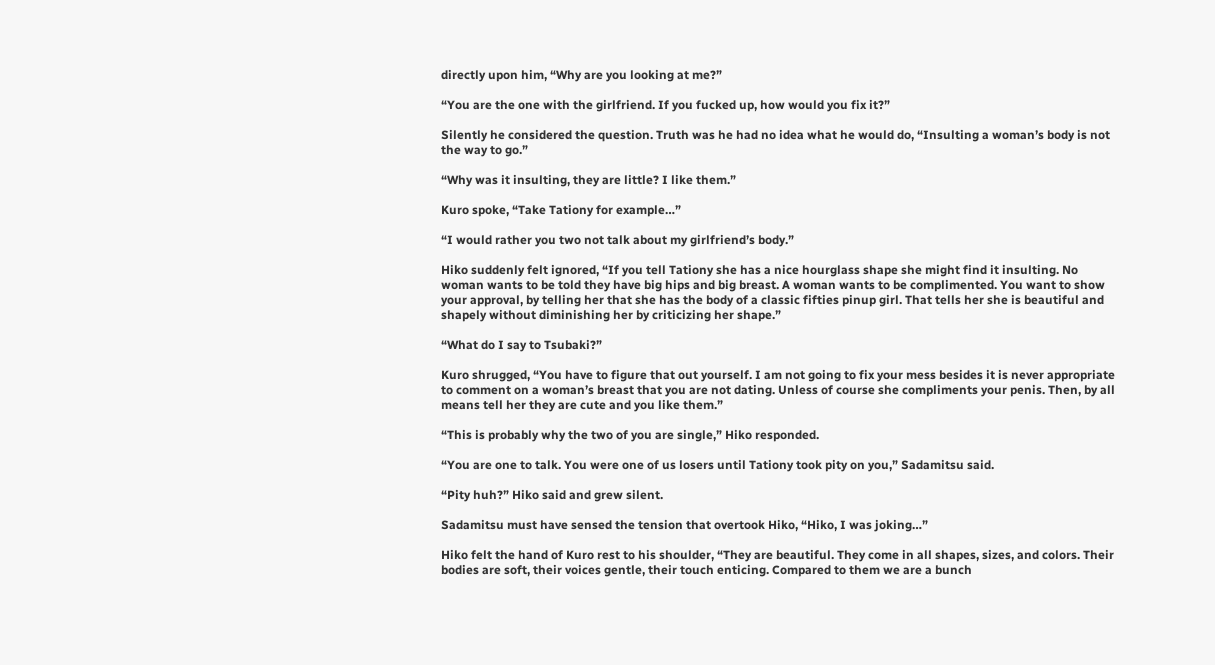directly upon him, “Why are you looking at me?”

“You are the one with the girlfriend. If you fucked up, how would you fix it?”

Silently he considered the question. Truth was he had no idea what he would do, “Insulting a woman’s body is not the way to go.”

“Why was it insulting, they are little? I like them.”

Kuro spoke, “Take Tationy for example…”

“I would rather you two not talk about my girlfriend’s body.”

Hiko suddenly felt ignored, “If you tell Tationy she has a nice hourglass shape she might find it insulting. No woman wants to be told they have big hips and big breast. A woman wants to be complimented. You want to show your approval, by telling her that she has the body of a classic fifties pinup girl. That tells her she is beautiful and shapely without diminishing her by criticizing her shape.”

“What do I say to Tsubaki?”

Kuro shrugged, “You have to figure that out yourself. I am not going to fix your mess besides it is never appropriate to comment on a woman’s breast that you are not dating. Unless of course she compliments your penis. Then, by all means tell her they are cute and you like them.”

“This is probably why the two of you are single,” Hiko responded.

“You are one to talk. You were one of us losers until Tationy took pity on you,” Sadamitsu said.

“Pity huh?” Hiko said and grew silent.

Sadamitsu must have sensed the tension that overtook Hiko, “Hiko, I was joking…”

Hiko felt the hand of Kuro rest to his shoulder, “They are beautiful. They come in all shapes, sizes, and colors. Their bodies are soft, their voices gentle, their touch enticing. Compared to them we are a bunch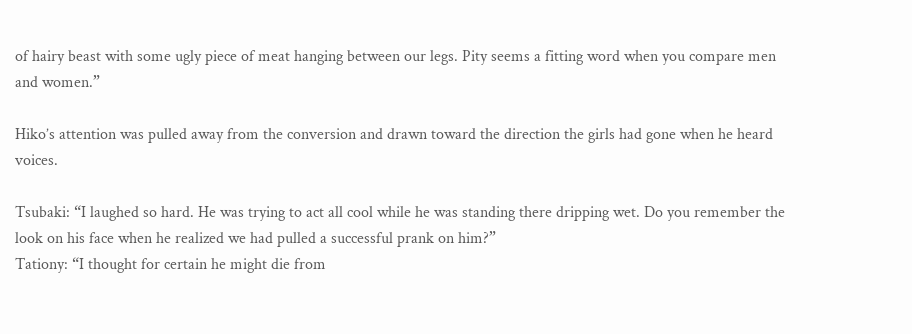of hairy beast with some ugly piece of meat hanging between our legs. Pity seems a fitting word when you compare men and women.”

Hiko’s attention was pulled away from the conversion and drawn toward the direction the girls had gone when he heard voices.

Tsubaki: “I laughed so hard. He was trying to act all cool while he was standing there dripping wet. Do you remember the look on his face when he realized we had pulled a successful prank on him?”
Tationy: “I thought for certain he might die from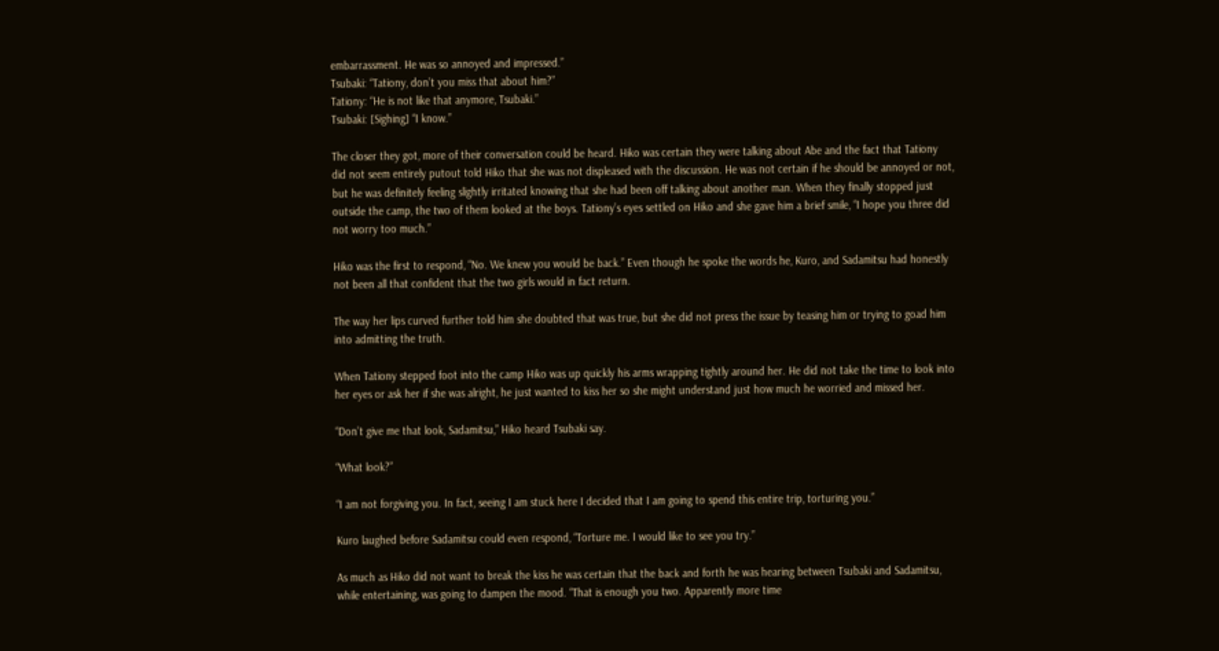embarrassment. He was so annoyed and impressed.”
Tsubaki: “Tationy, don’t you miss that about him?”
Tationy: “He is not like that anymore, Tsubaki.”
Tsubaki: [Sighing] “I know.”

The closer they got, more of their conversation could be heard. Hiko was certain they were talking about Abe and the fact that Tationy did not seem entirely putout told Hiko that she was not displeased with the discussion. He was not certain if he should be annoyed or not, but he was definitely feeling slightly irritated knowing that she had been off talking about another man. When they finally stopped just outside the camp, the two of them looked at the boys. Tationy’s eyes settled on Hiko and she gave him a brief smile, “I hope you three did not worry too much.”

Hiko was the first to respond, “No. We knew you would be back.” Even though he spoke the words he, Kuro, and Sadamitsu had honestly not been all that confident that the two girls would in fact return.

The way her lips curved further told him she doubted that was true, but she did not press the issue by teasing him or trying to goad him into admitting the truth.

When Tationy stepped foot into the camp Hiko was up quickly his arms wrapping tightly around her. He did not take the time to look into her eyes or ask her if she was alright, he just wanted to kiss her so she might understand just how much he worried and missed her.

“Don’t give me that look, Sadamitsu,” Hiko heard Tsubaki say.

“What look?”

“I am not forgiving you. In fact, seeing I am stuck here I decided that I am going to spend this entire trip, torturing you.”

Kuro laughed before Sadamitsu could even respond, “Torture me. I would like to see you try.”

As much as Hiko did not want to break the kiss he was certain that the back and forth he was hearing between Tsubaki and Sadamitsu, while entertaining, was going to dampen the mood. “That is enough you two. Apparently more time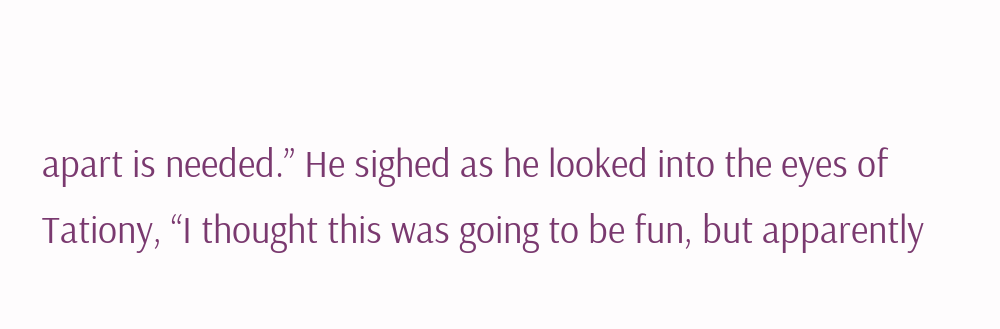apart is needed.” He sighed as he looked into the eyes of Tationy, “I thought this was going to be fun, but apparently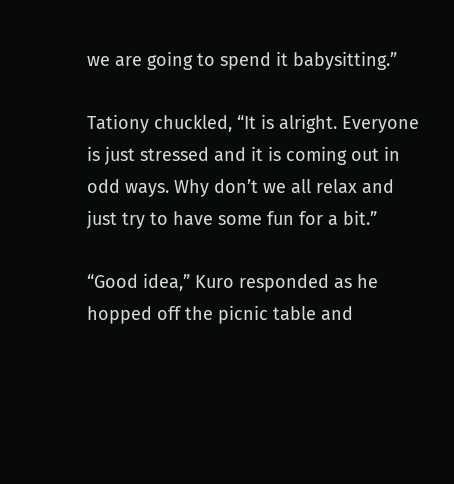we are going to spend it babysitting.”

Tationy chuckled, “It is alright. Everyone is just stressed and it is coming out in odd ways. Why don’t we all relax and just try to have some fun for a bit.”

“Good idea,” Kuro responded as he hopped off the picnic table and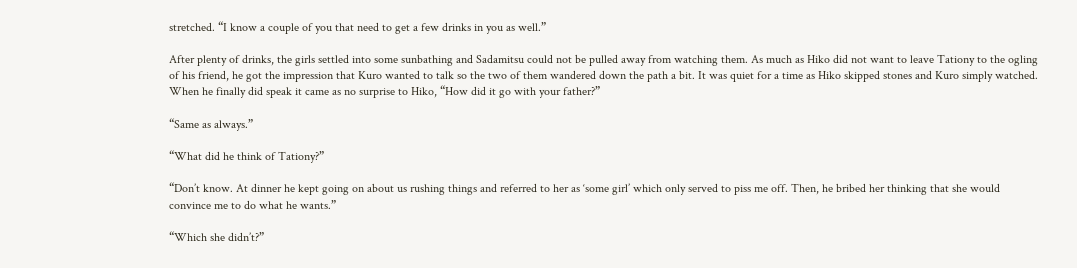stretched. “I know a couple of you that need to get a few drinks in you as well.”

After plenty of drinks, the girls settled into some sunbathing and Sadamitsu could not be pulled away from watching them. As much as Hiko did not want to leave Tationy to the ogling of his friend, he got the impression that Kuro wanted to talk so the two of them wandered down the path a bit. It was quiet for a time as Hiko skipped stones and Kuro simply watched. When he finally did speak it came as no surprise to Hiko, “How did it go with your father?”

“Same as always.”

“What did he think of Tationy?”

“Don’t know. At dinner he kept going on about us rushing things and referred to her as ‘some girl’ which only served to piss me off. Then, he bribed her thinking that she would convince me to do what he wants.”

“Which she didn’t?”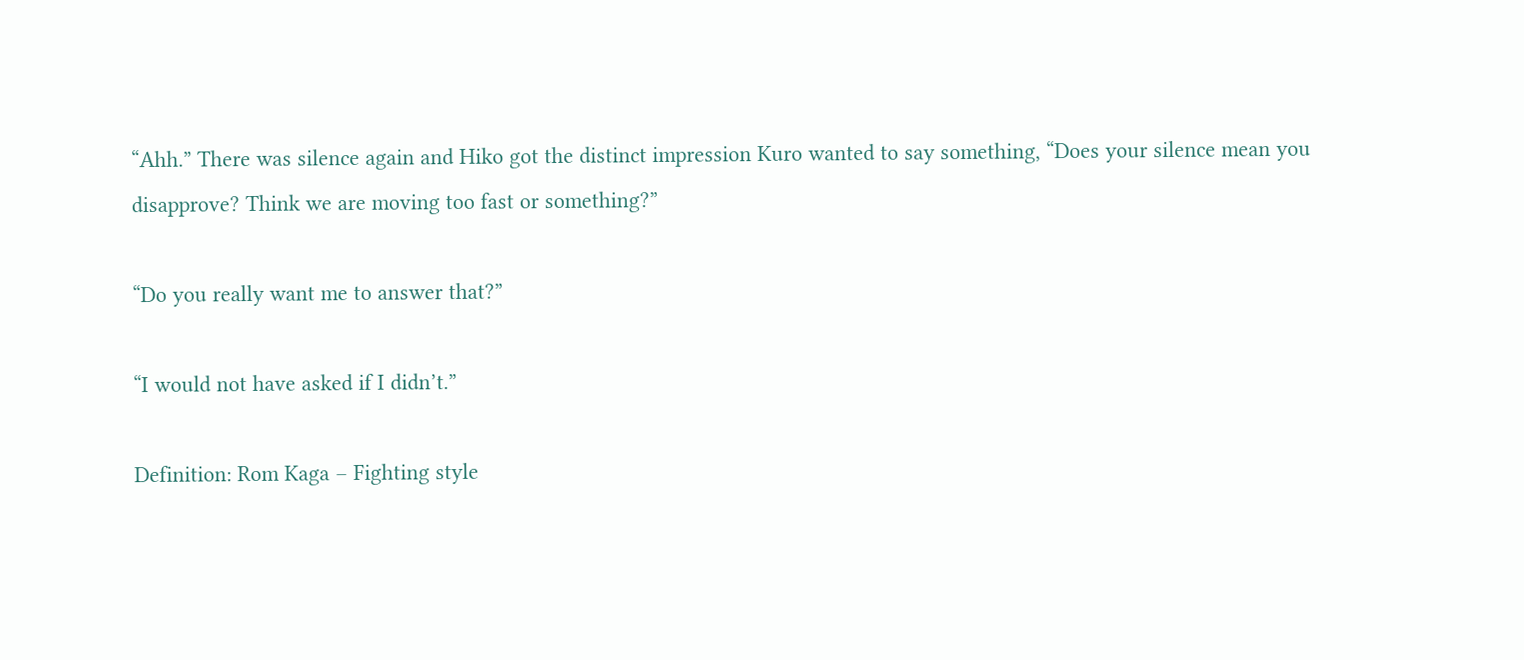“Ahh.” There was silence again and Hiko got the distinct impression Kuro wanted to say something, “Does your silence mean you disapprove? Think we are moving too fast or something?”

“Do you really want me to answer that?”

“I would not have asked if I didn’t.”

Definition: Rom Kaga – Fighting style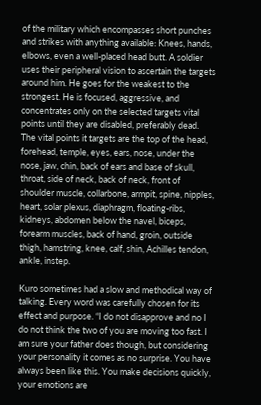of the military which encompasses short punches and strikes with anything available: Knees, hands, elbows, even a well-placed head butt. A soldier uses their peripheral vision to ascertain the targets around him. He goes for the weakest to the strongest. He is focused, aggressive, and concentrates only on the selected targets vital points until they are disabled, preferably dead. The vital points it targets are the top of the head, forehead, temple, eyes, ears, nose, under the nose, jaw, chin, back of ears and base of skull, throat, side of neck, back of neck, front of shoulder muscle, collarbone, armpit, spine, nipples, heart, solar plexus, diaphragm, floating-ribs, kidneys, abdomen below the navel, biceps, forearm muscles, back of hand, groin, outside thigh, hamstring, knee, calf, shin, Achilles tendon, ankle, instep.

Kuro sometimes had a slow and methodical way of talking. Every word was carefully chosen for its effect and purpose. “I do not disapprove and no I do not think the two of you are moving too fast. I am sure your father does though, but considering your personality it comes as no surprise. You have always been like this. You make decisions quickly, your emotions are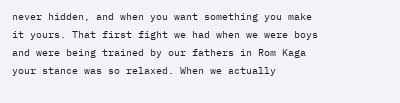never hidden, and when you want something you make it yours. That first fight we had when we were boys and were being trained by our fathers in Rom Kaga your stance was so relaxed. When we actually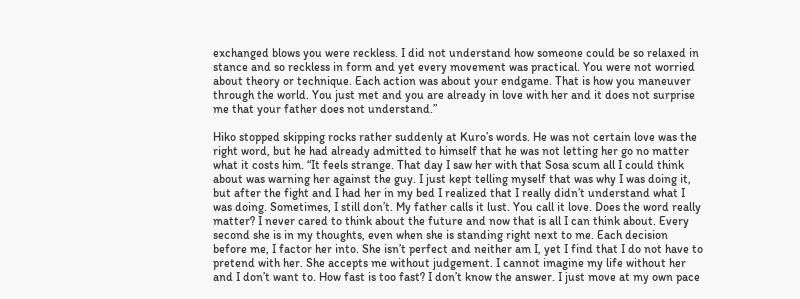exchanged blows you were reckless. I did not understand how someone could be so relaxed in stance and so reckless in form and yet every movement was practical. You were not worried about theory or technique. Each action was about your endgame. That is how you maneuver through the world. You just met and you are already in love with her and it does not surprise me that your father does not understand.”

Hiko stopped skipping rocks rather suddenly at Kuro’s words. He was not certain love was the right word, but he had already admitted to himself that he was not letting her go no matter what it costs him. “It feels strange. That day I saw her with that Sosa scum all I could think about was warning her against the guy. I just kept telling myself that was why I was doing it, but after the fight and I had her in my bed I realized that I really didn’t understand what I was doing. Sometimes, I still don’t. My father calls it lust. You call it love. Does the word really matter? I never cared to think about the future and now that is all I can think about. Every second she is in my thoughts, even when she is standing right next to me. Each decision before me, I factor her into. She isn’t perfect and neither am I, yet I find that I do not have to pretend with her. She accepts me without judgement. I cannot imagine my life without her and I don’t want to. How fast is too fast? I don’t know the answer. I just move at my own pace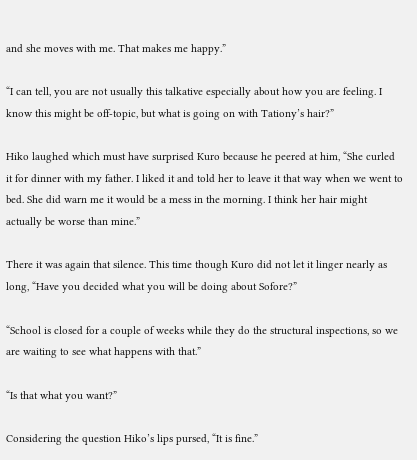and she moves with me. That makes me happy.”

“I can tell, you are not usually this talkative especially about how you are feeling. I know this might be off-topic, but what is going on with Tationy’s hair?”

Hiko laughed which must have surprised Kuro because he peered at him, “She curled it for dinner with my father. I liked it and told her to leave it that way when we went to bed. She did warn me it would be a mess in the morning. I think her hair might actually be worse than mine.”

There it was again that silence. This time though Kuro did not let it linger nearly as long, “Have you decided what you will be doing about Sofore?”

“School is closed for a couple of weeks while they do the structural inspections, so we are waiting to see what happens with that.”

“Is that what you want?”

Considering the question Hiko’s lips pursed, “It is fine.”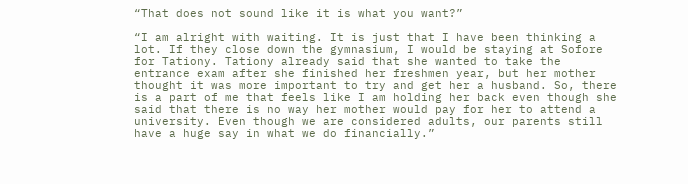“That does not sound like it is what you want?”

“I am alright with waiting. It is just that I have been thinking a lot. If they close down the gymnasium, I would be staying at Sofore for Tationy. Tationy already said that she wanted to take the entrance exam after she finished her freshmen year, but her mother thought it was more important to try and get her a husband. So, there is a part of me that feels like I am holding her back even though she said that there is no way her mother would pay for her to attend a university. Even though we are considered adults, our parents still have a huge say in what we do financially.”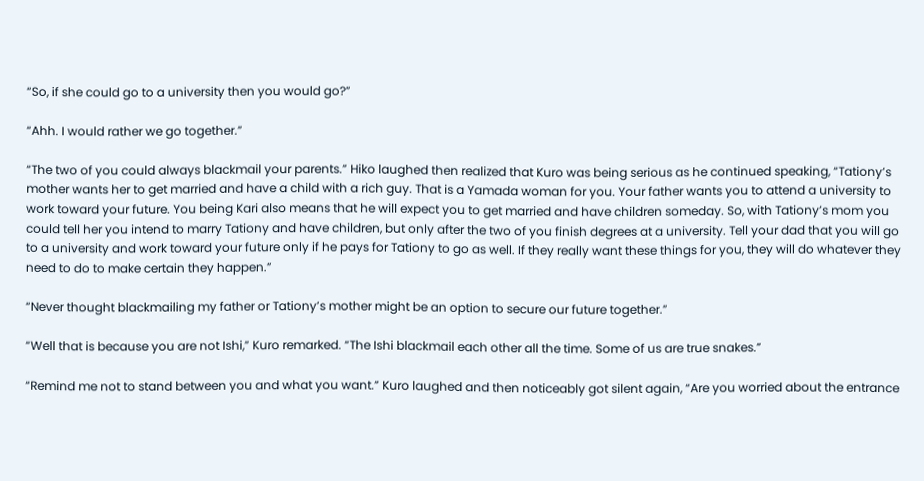“So, if she could go to a university then you would go?”

“Ahh. I would rather we go together.”

“The two of you could always blackmail your parents.” Hiko laughed then realized that Kuro was being serious as he continued speaking, “Tationy’s mother wants her to get married and have a child with a rich guy. That is a Yamada woman for you. Your father wants you to attend a university to work toward your future. You being Kari also means that he will expect you to get married and have children someday. So, with Tationy’s mom you could tell her you intend to marry Tationy and have children, but only after the two of you finish degrees at a university. Tell your dad that you will go to a university and work toward your future only if he pays for Tationy to go as well. If they really want these things for you, they will do whatever they need to do to make certain they happen.”

“Never thought blackmailing my father or Tationy’s mother might be an option to secure our future together.”

“Well that is because you are not Ishi,” Kuro remarked. “The Ishi blackmail each other all the time. Some of us are true snakes.”

“Remind me not to stand between you and what you want.” Kuro laughed and then noticeably got silent again, “Are you worried about the entrance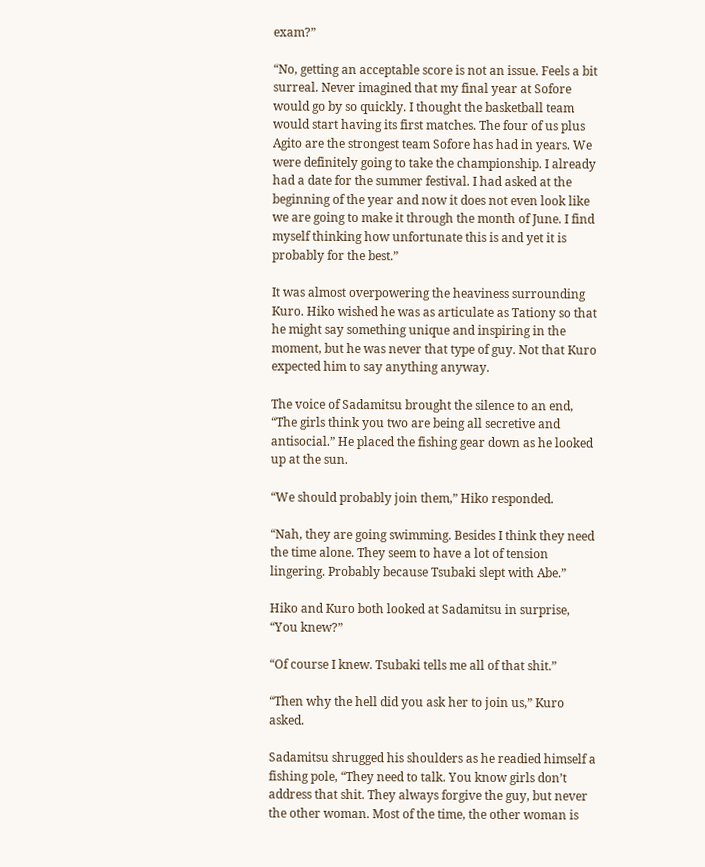exam?”

“No, getting an acceptable score is not an issue. Feels a bit surreal. Never imagined that my final year at Sofore would go by so quickly. I thought the basketball team would start having its first matches. The four of us plus Agito are the strongest team Sofore has had in years. We were definitely going to take the championship. I already had a date for the summer festival. I had asked at the beginning of the year and now it does not even look like we are going to make it through the month of June. I find myself thinking how unfortunate this is and yet it is probably for the best.”

It was almost overpowering the heaviness surrounding Kuro. Hiko wished he was as articulate as Tationy so that he might say something unique and inspiring in the moment, but he was never that type of guy. Not that Kuro expected him to say anything anyway.

The voice of Sadamitsu brought the silence to an end, “The girls think you two are being all secretive and antisocial.” He placed the fishing gear down as he looked up at the sun.

“We should probably join them,” Hiko responded.

“Nah, they are going swimming. Besides I think they need the time alone. They seem to have a lot of tension lingering. Probably because Tsubaki slept with Abe.”

Hiko and Kuro both looked at Sadamitsu in surprise, “You knew?”

“Of course I knew. Tsubaki tells me all of that shit.”

“Then why the hell did you ask her to join us,” Kuro asked.

Sadamitsu shrugged his shoulders as he readied himself a fishing pole, “They need to talk. You know girls don’t address that shit. They always forgive the guy, but never the other woman. Most of the time, the other woman is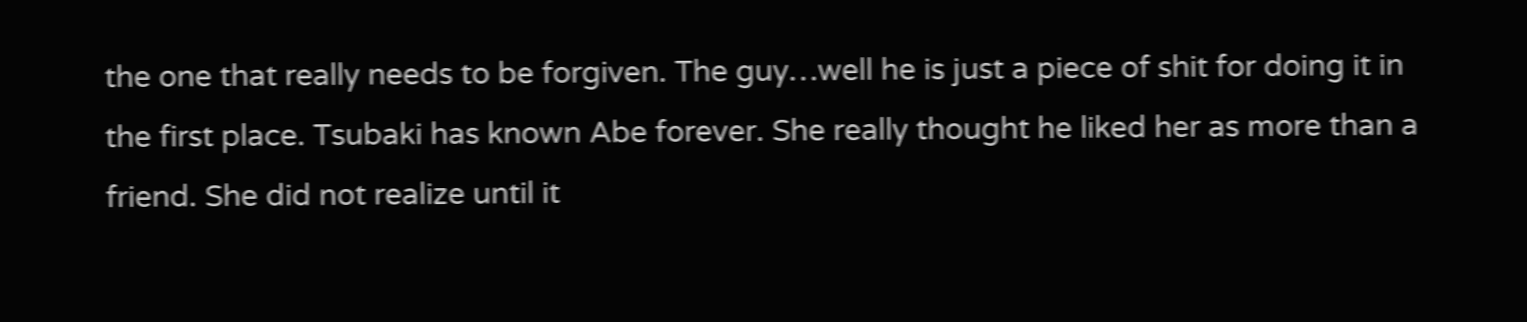the one that really needs to be forgiven. The guy…well he is just a piece of shit for doing it in the first place. Tsubaki has known Abe forever. She really thought he liked her as more than a friend. She did not realize until it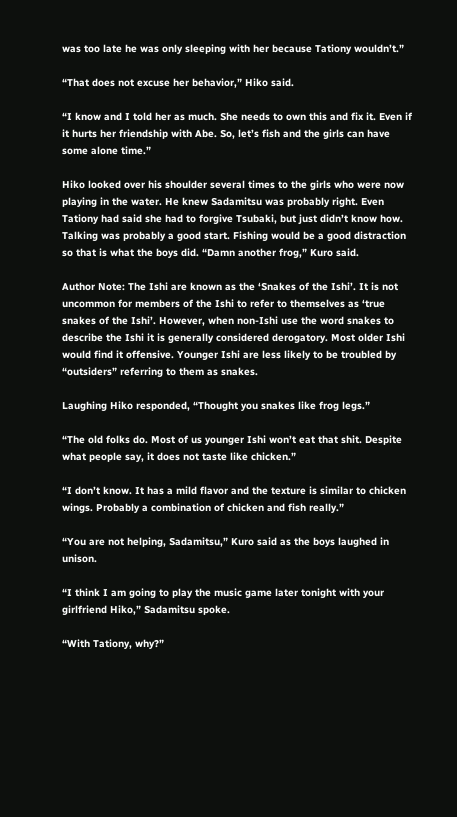was too late he was only sleeping with her because Tationy wouldn’t.”

“That does not excuse her behavior,” Hiko said.

“I know and I told her as much. She needs to own this and fix it. Even if it hurts her friendship with Abe. So, let’s fish and the girls can have some alone time.”

Hiko looked over his shoulder several times to the girls who were now playing in the water. He knew Sadamitsu was probably right. Even Tationy had said she had to forgive Tsubaki, but just didn’t know how. Talking was probably a good start. Fishing would be a good distraction so that is what the boys did. “Damn another frog,” Kuro said.

Author Note: The Ishi are known as the ‘Snakes of the Ishi’. It is not uncommon for members of the Ishi to refer to themselves as ‘true snakes of the Ishi’. However, when non-Ishi use the word snakes to describe the Ishi it is generally considered derogatory. Most older Ishi would find it offensive. Younger Ishi are less likely to be troubled by “outsiders” referring to them as snakes.

Laughing Hiko responded, “Thought you snakes like frog legs.”

“The old folks do. Most of us younger Ishi won’t eat that shit. Despite what people say, it does not taste like chicken.”

“I don’t know. It has a mild flavor and the texture is similar to chicken wings. Probably a combination of chicken and fish really.”

“You are not helping, Sadamitsu,” Kuro said as the boys laughed in unison.

“I think I am going to play the music game later tonight with your girlfriend Hiko,” Sadamitsu spoke.

“With Tationy, why?”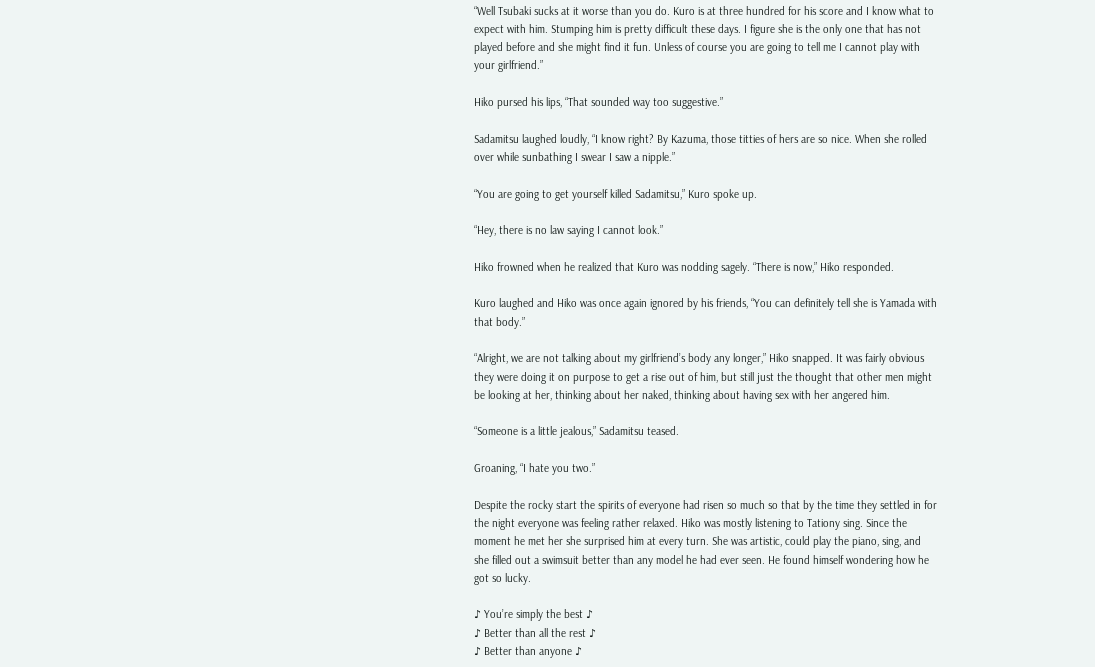“Well Tsubaki sucks at it worse than you do. Kuro is at three hundred for his score and I know what to expect with him. Stumping him is pretty difficult these days. I figure she is the only one that has not played before and she might find it fun. Unless of course you are going to tell me I cannot play with your girlfriend.”

Hiko pursed his lips, “That sounded way too suggestive.”

Sadamitsu laughed loudly, “I know right? By Kazuma, those titties of hers are so nice. When she rolled over while sunbathing I swear I saw a nipple.”

“You are going to get yourself killed Sadamitsu,” Kuro spoke up.

“Hey, there is no law saying I cannot look.”

Hiko frowned when he realized that Kuro was nodding sagely. “There is now,” Hiko responded.

Kuro laughed and Hiko was once again ignored by his friends, “You can definitely tell she is Yamada with that body.”

“Alright, we are not talking about my girlfriend’s body any longer,” Hiko snapped. It was fairly obvious they were doing it on purpose to get a rise out of him, but still just the thought that other men might be looking at her, thinking about her naked, thinking about having sex with her angered him.

“Someone is a little jealous,” Sadamitsu teased.

Groaning, “I hate you two.”

Despite the rocky start the spirits of everyone had risen so much so that by the time they settled in for the night everyone was feeling rather relaxed. Hiko was mostly listening to Tationy sing. Since the moment he met her she surprised him at every turn. She was artistic, could play the piano, sing, and she filled out a swimsuit better than any model he had ever seen. He found himself wondering how he got so lucky.

♪ You’re simply the best ♪
♪ Better than all the rest ♪
♪ Better than anyone ♪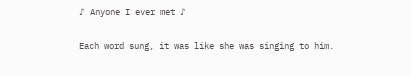♪ Anyone I ever met ♪

Each word sung, it was like she was singing to him.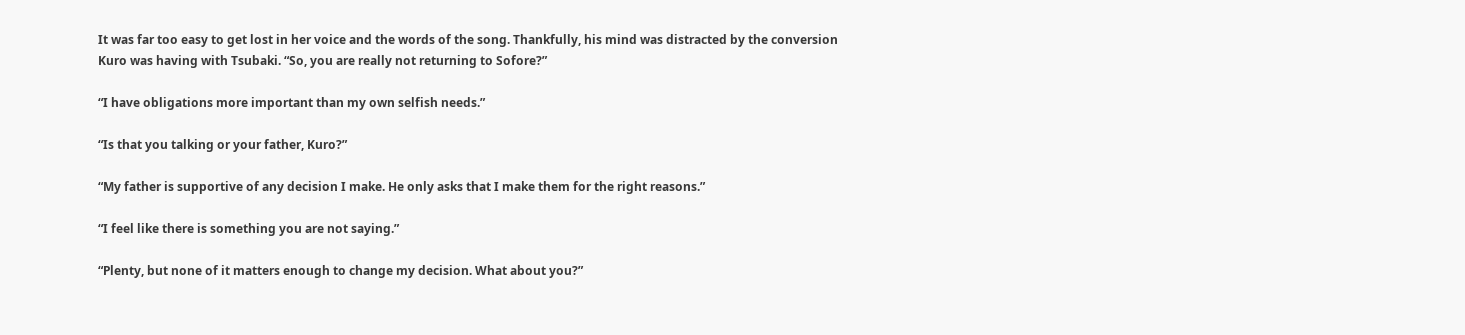It was far too easy to get lost in her voice and the words of the song. Thankfully, his mind was distracted by the conversion Kuro was having with Tsubaki. “So, you are really not returning to Sofore?”

“I have obligations more important than my own selfish needs.”

“Is that you talking or your father, Kuro?”

“My father is supportive of any decision I make. He only asks that I make them for the right reasons.”

“I feel like there is something you are not saying.”

“Plenty, but none of it matters enough to change my decision. What about you?”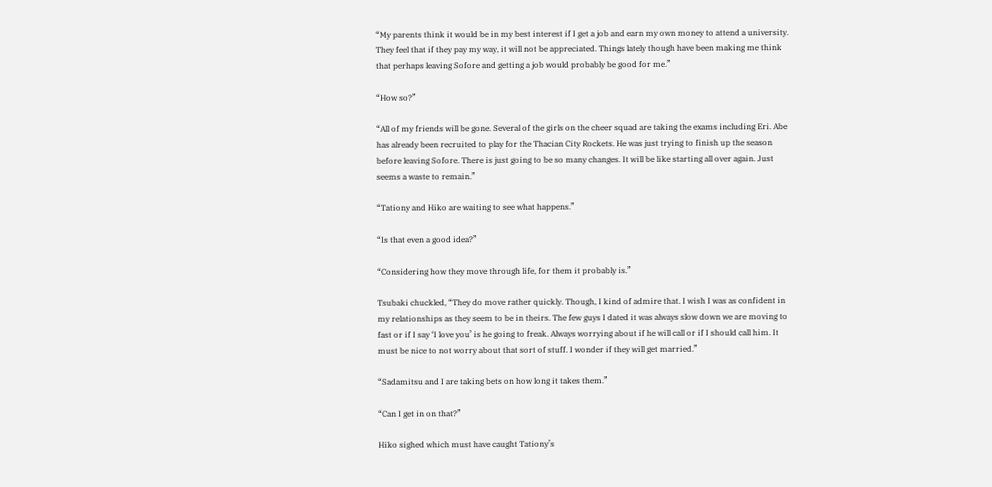“My parents think it would be in my best interest if I get a job and earn my own money to attend a university. They feel that if they pay my way, it will not be appreciated. Things lately though have been making me think that perhaps leaving Sofore and getting a job would probably be good for me.”

“How so?”

“All of my friends will be gone. Several of the girls on the cheer squad are taking the exams including Eri. Abe has already been recruited to play for the Thacian City Rockets. He was just trying to finish up the season before leaving Sofore. There is just going to be so many changes. It will be like starting all over again. Just seems a waste to remain.”

“Tationy and Hiko are waiting to see what happens.”

“Is that even a good idea?”

“Considering how they move through life, for them it probably is.”

Tsubaki chuckled, “They do move rather quickly. Though, I kind of admire that. I wish I was as confident in my relationships as they seem to be in theirs. The few guys I dated it was always slow down we are moving to fast or if I say ‘I love you’ is he going to freak. Always worrying about if he will call or if I should call him. It must be nice to not worry about that sort of stuff. I wonder if they will get married.”

“Sadamitsu and I are taking bets on how long it takes them.”

“Can I get in on that?”

Hiko sighed which must have caught Tationy’s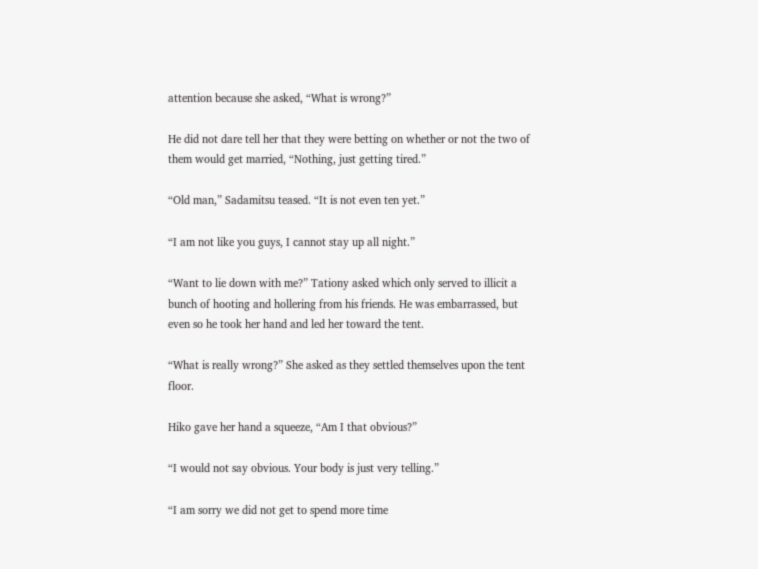attention because she asked, “What is wrong?”

He did not dare tell her that they were betting on whether or not the two of them would get married, “Nothing, just getting tired.”

“Old man,” Sadamitsu teased. “It is not even ten yet.”

“I am not like you guys, I cannot stay up all night.”

“Want to lie down with me?” Tationy asked which only served to illicit a bunch of hooting and hollering from his friends. He was embarrassed, but even so he took her hand and led her toward the tent.

“What is really wrong?” She asked as they settled themselves upon the tent floor.

Hiko gave her hand a squeeze, “Am I that obvious?”

“I would not say obvious. Your body is just very telling.”

“I am sorry we did not get to spend more time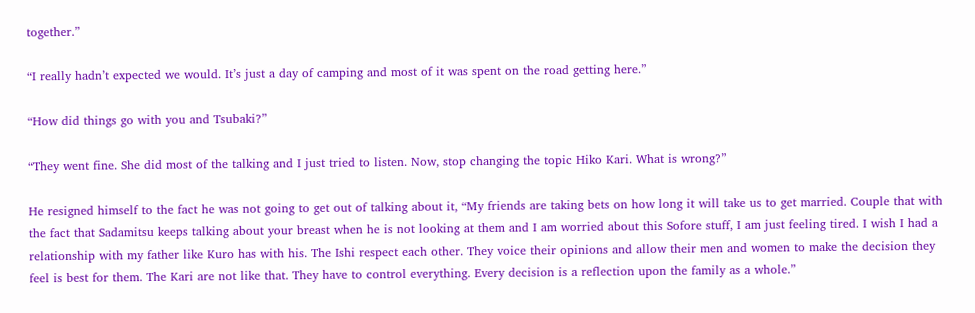together.”

“I really hadn’t expected we would. It’s just a day of camping and most of it was spent on the road getting here.”

“How did things go with you and Tsubaki?”

“They went fine. She did most of the talking and I just tried to listen. Now, stop changing the topic Hiko Kari. What is wrong?”

He resigned himself to the fact he was not going to get out of talking about it, “My friends are taking bets on how long it will take us to get married. Couple that with the fact that Sadamitsu keeps talking about your breast when he is not looking at them and I am worried about this Sofore stuff, I am just feeling tired. I wish I had a relationship with my father like Kuro has with his. The Ishi respect each other. They voice their opinions and allow their men and women to make the decision they feel is best for them. The Kari are not like that. They have to control everything. Every decision is a reflection upon the family as a whole.”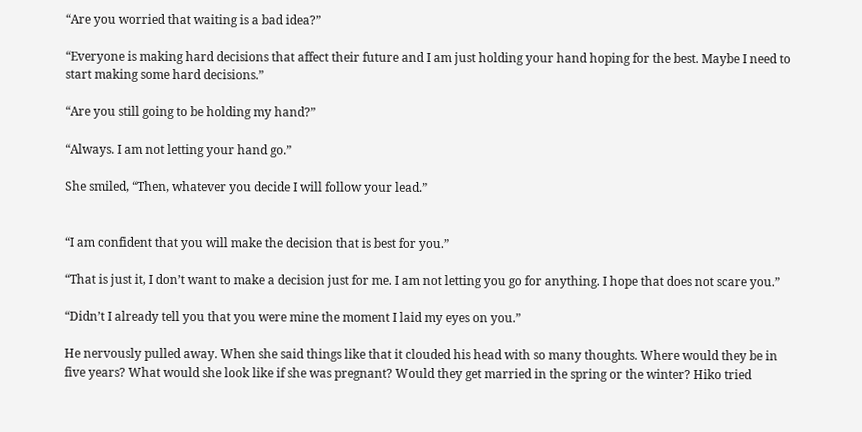“Are you worried that waiting is a bad idea?”

“Everyone is making hard decisions that affect their future and I am just holding your hand hoping for the best. Maybe I need to start making some hard decisions.”

“Are you still going to be holding my hand?”

“Always. I am not letting your hand go.”

She smiled, “Then, whatever you decide I will follow your lead.”


“I am confident that you will make the decision that is best for you.”

“That is just it, I don’t want to make a decision just for me. I am not letting you go for anything. I hope that does not scare you.”

“Didn’t I already tell you that you were mine the moment I laid my eyes on you.”

He nervously pulled away. When she said things like that it clouded his head with so many thoughts. Where would they be in five years? What would she look like if she was pregnant? Would they get married in the spring or the winter? Hiko tried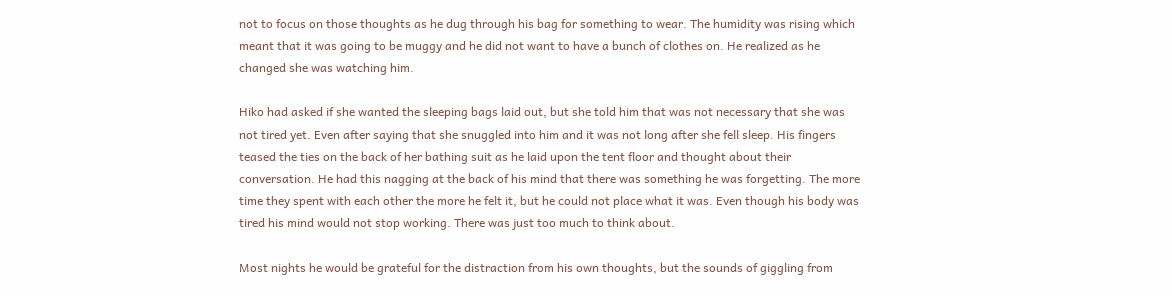not to focus on those thoughts as he dug through his bag for something to wear. The humidity was rising which meant that it was going to be muggy and he did not want to have a bunch of clothes on. He realized as he changed she was watching him.

Hiko had asked if she wanted the sleeping bags laid out, but she told him that was not necessary that she was not tired yet. Even after saying that she snuggled into him and it was not long after she fell sleep. His fingers teased the ties on the back of her bathing suit as he laid upon the tent floor and thought about their conversation. He had this nagging at the back of his mind that there was something he was forgetting. The more time they spent with each other the more he felt it, but he could not place what it was. Even though his body was tired his mind would not stop working. There was just too much to think about.

Most nights he would be grateful for the distraction from his own thoughts, but the sounds of giggling from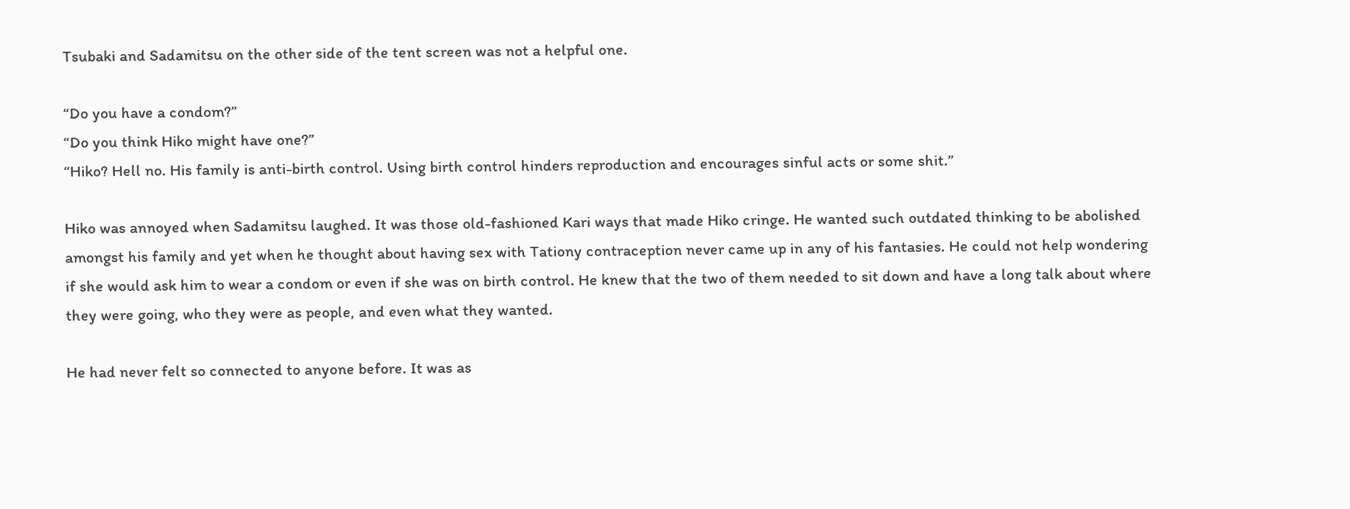Tsubaki and Sadamitsu on the other side of the tent screen was not a helpful one.

“Do you have a condom?”
“Do you think Hiko might have one?”
“Hiko? Hell no. His family is anti-birth control. Using birth control hinders reproduction and encourages sinful acts or some shit.”

Hiko was annoyed when Sadamitsu laughed. It was those old-fashioned Kari ways that made Hiko cringe. He wanted such outdated thinking to be abolished amongst his family and yet when he thought about having sex with Tationy contraception never came up in any of his fantasies. He could not help wondering if she would ask him to wear a condom or even if she was on birth control. He knew that the two of them needed to sit down and have a long talk about where they were going, who they were as people, and even what they wanted.

He had never felt so connected to anyone before. It was as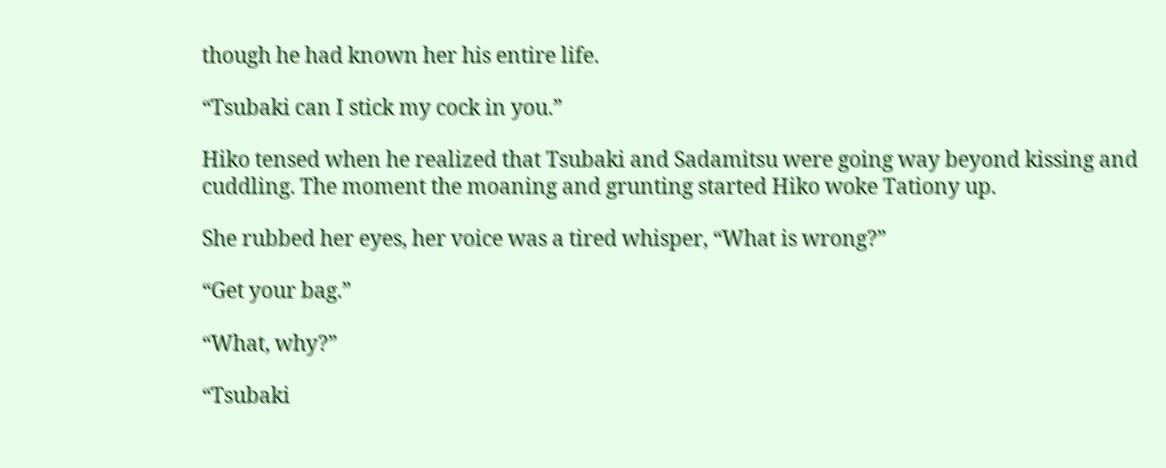though he had known her his entire life.

“Tsubaki can I stick my cock in you.”

Hiko tensed when he realized that Tsubaki and Sadamitsu were going way beyond kissing and cuddling. The moment the moaning and grunting started Hiko woke Tationy up.

She rubbed her eyes, her voice was a tired whisper, “What is wrong?”

“Get your bag.”

“What, why?”

“Tsubaki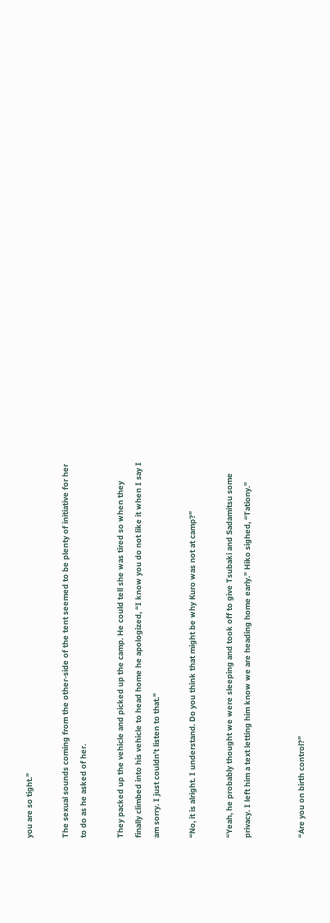you are so tight.”

The sexual sounds coming from the other-side of the tent seemed to be plenty of initiative for her to do as he asked of her.

They packed up the vehicle and picked up the camp. He could tell she was tired so when they finally climbed into his vehicle to head home he apologized, “I know you do not like it when I say I am sorry. I just couldn’t listen to that.”

“No, it is alright. I understand. Do you think that might be why Kuro was not at camp?”

“Yeah, he probably thought we were sleeping and took off to give Tsubaki and Sadamitsu some privacy. I left him a text letting him know we are heading home early.” Hiko sighed, “Tationy.”


“Are you on birth control?”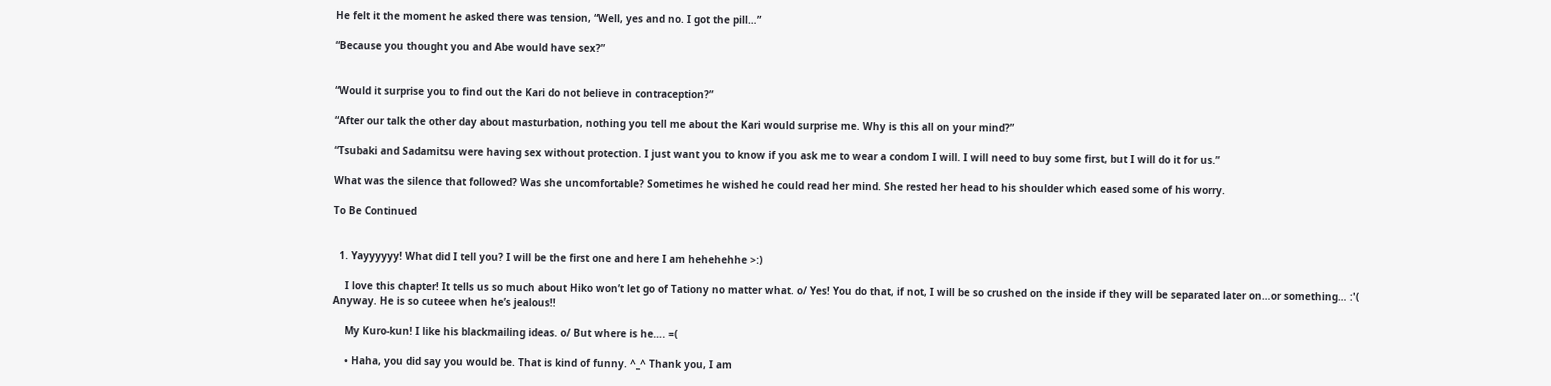He felt it the moment he asked there was tension, “Well, yes and no. I got the pill…”

“Because you thought you and Abe would have sex?”


“Would it surprise you to find out the Kari do not believe in contraception?”

“After our talk the other day about masturbation, nothing you tell me about the Kari would surprise me. Why is this all on your mind?”

“Tsubaki and Sadamitsu were having sex without protection. I just want you to know if you ask me to wear a condom I will. I will need to buy some first, but I will do it for us.”

What was the silence that followed? Was she uncomfortable? Sometimes he wished he could read her mind. She rested her head to his shoulder which eased some of his worry.

To Be Continued


  1. Yayyyyyy! What did I tell you? I will be the first one and here I am hehehehhe >:)

    I love this chapter! It tells us so much about Hiko won’t let go of Tationy no matter what. o/ Yes! You do that, if not, I will be so crushed on the inside if they will be separated later on…or something… :'( Anyway. He is so cuteee when he’s jealous!!

    My Kuro-kun! I like his blackmailing ideas. o/ But where is he…. =(

    • Haha, you did say you would be. That is kind of funny. ^_^ Thank you, I am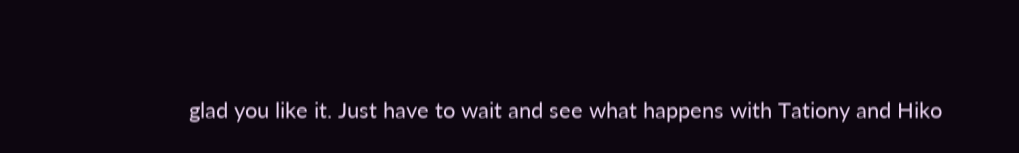glad you like it. Just have to wait and see what happens with Tationy and Hiko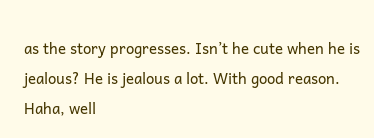as the story progresses. Isn’t he cute when he is jealous? He is jealous a lot. With good reason. Haha, well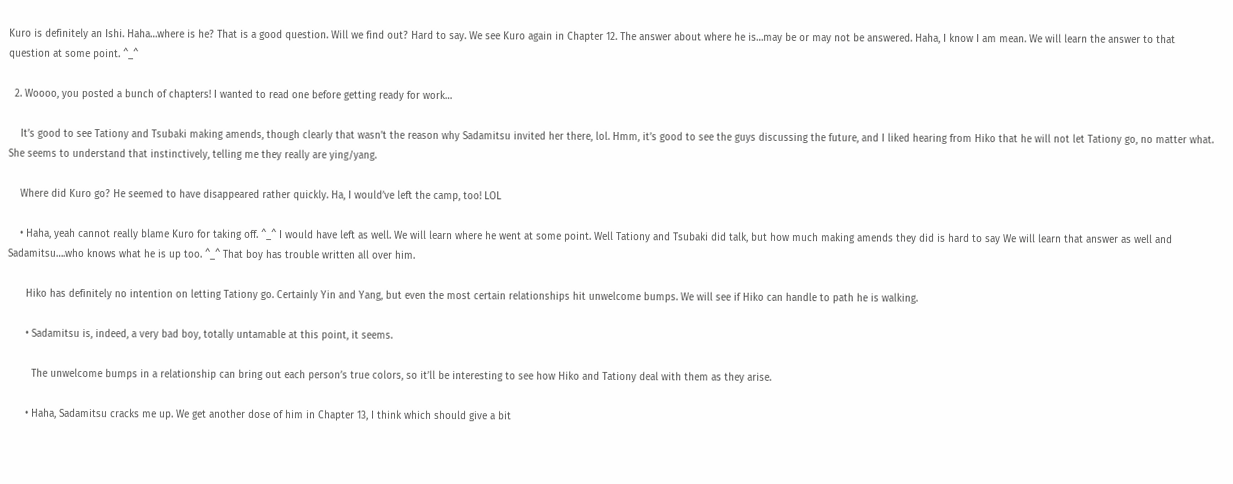Kuro is definitely an Ishi. Haha…where is he? That is a good question. Will we find out? Hard to say. We see Kuro again in Chapter 12. The answer about where he is…may be or may not be answered. Haha, I know I am mean. We will learn the answer to that question at some point. ^_^

  2. Woooo, you posted a bunch of chapters! I wanted to read one before getting ready for work…

    It’s good to see Tationy and Tsubaki making amends, though clearly that wasn’t the reason why Sadamitsu invited her there, lol. Hmm, it’s good to see the guys discussing the future, and I liked hearing from Hiko that he will not let Tationy go, no matter what. She seems to understand that instinctively, telling me they really are ying/yang.

    Where did Kuro go? He seemed to have disappeared rather quickly. Ha, I would’ve left the camp, too! LOL

    • Haha, yeah cannot really blame Kuro for taking off. ^_^ I would have left as well. We will learn where he went at some point. Well Tationy and Tsubaki did talk, but how much making amends they did is hard to say We will learn that answer as well and Sadamitsu….who knows what he is up too. ^_^ That boy has trouble written all over him.

      Hiko has definitely no intention on letting Tationy go. Certainly Yin and Yang, but even the most certain relationships hit unwelcome bumps. We will see if Hiko can handle to path he is walking.

      • Sadamitsu is, indeed, a very bad boy, totally untamable at this point, it seems.

        The unwelcome bumps in a relationship can bring out each person’s true colors, so it’ll be interesting to see how Hiko and Tationy deal with them as they arise.

      • Haha, Sadamitsu cracks me up. We get another dose of him in Chapter 13, I think which should give a bit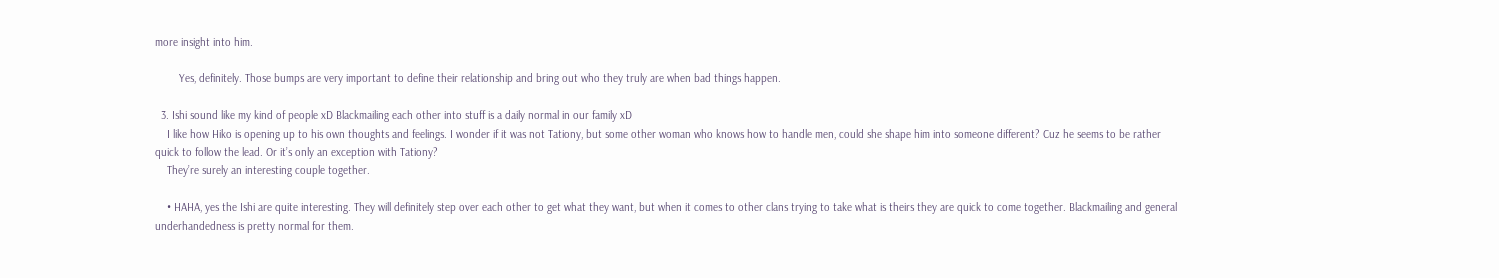more insight into him.

        Yes, definitely. Those bumps are very important to define their relationship and bring out who they truly are when bad things happen.

  3. Ishi sound like my kind of people xD Blackmailing each other into stuff is a daily normal in our family xD
    I like how Hiko is opening up to his own thoughts and feelings. I wonder if it was not Tationy, but some other woman who knows how to handle men, could she shape him into someone different? Cuz he seems to be rather quick to follow the lead. Or it’s only an exception with Tationy?
    They’re surely an interesting couple together.

    • HAHA, yes the Ishi are quite interesting. They will definitely step over each other to get what they want, but when it comes to other clans trying to take what is theirs they are quick to come together. Blackmailing and general underhandedness is pretty normal for them.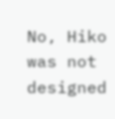No, Hiko was not designed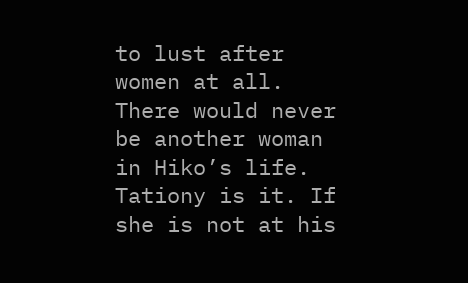to lust after women at all. There would never be another woman in Hiko’s life. Tationy is it. If she is not at his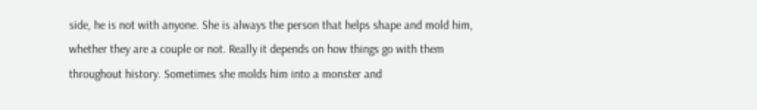side, he is not with anyone. She is always the person that helps shape and mold him, whether they are a couple or not. Really it depends on how things go with them throughout history. Sometimes she molds him into a monster and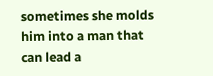sometimes she molds him into a man that can lead a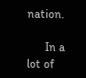nation.

      In a lot of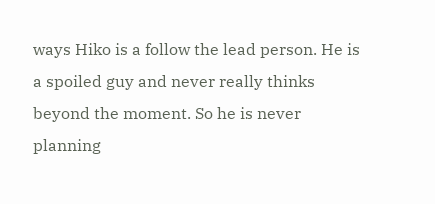ways Hiko is a follow the lead person. He is a spoiled guy and never really thinks beyond the moment. So he is never planning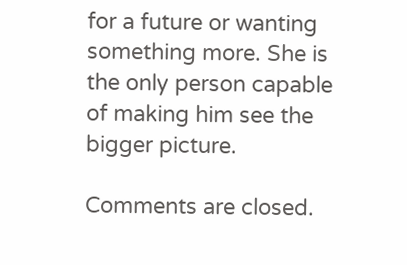for a future or wanting something more. She is the only person capable of making him see the bigger picture.

Comments are closed.